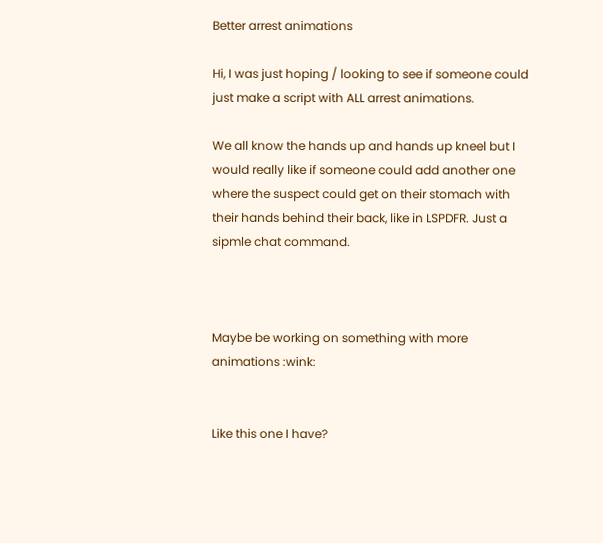Better arrest animations

Hi, I was just hoping / looking to see if someone could just make a script with ALL arrest animations.

We all know the hands up and hands up kneel but I would really like if someone could add another one where the suspect could get on their stomach with their hands behind their back, like in LSPDFR. Just a sipmle chat command.



Maybe be working on something with more animations :wink:


Like this one I have?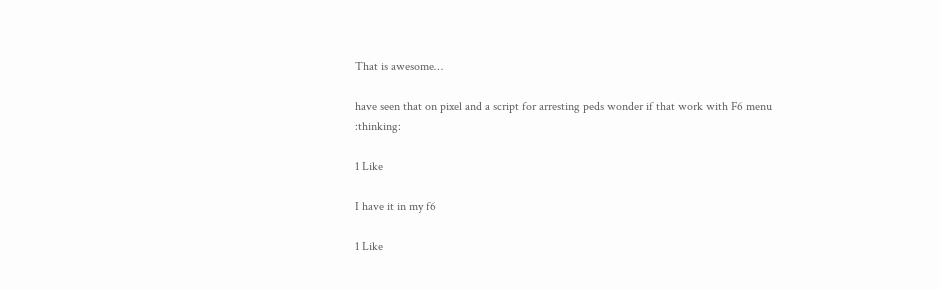That is awesome…

have seen that on pixel and a script for arresting peds wonder if that work with F6 menu :thinking:

1 Like

I have it in my f6

1 Like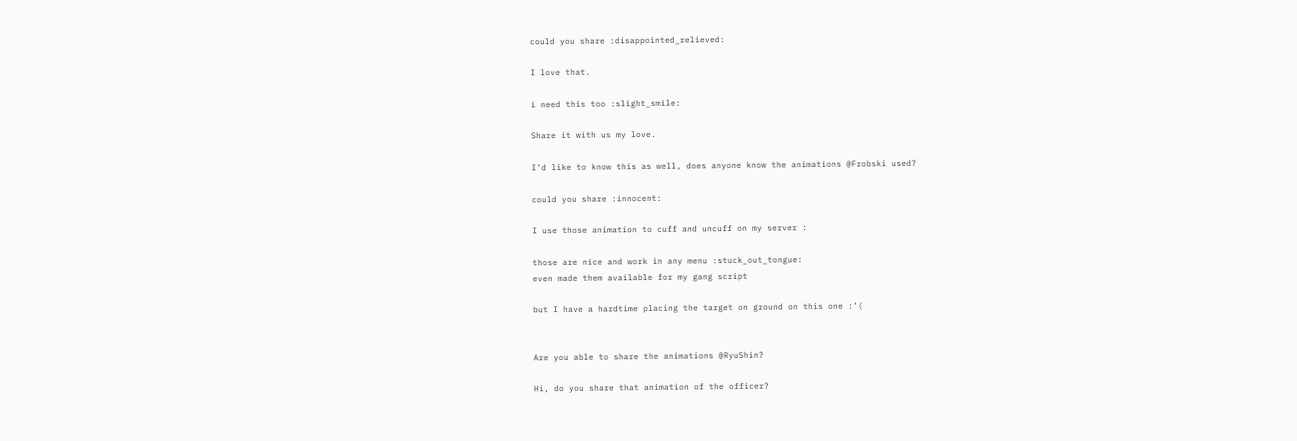could you share :disappointed_relieved:

I love that.

i need this too :slight_smile:

Share it with us my love.

I’d like to know this as well, does anyone know the animations @Frobski used?

could you share :innocent:

I use those animation to cuff and uncuff on my server :

those are nice and work in any menu :stuck_out_tongue:
even made them available for my gang script

but I have a hardtime placing the target on ground on this one :’(


Are you able to share the animations @RyuShin?

Hi, do you share that animation of the officer?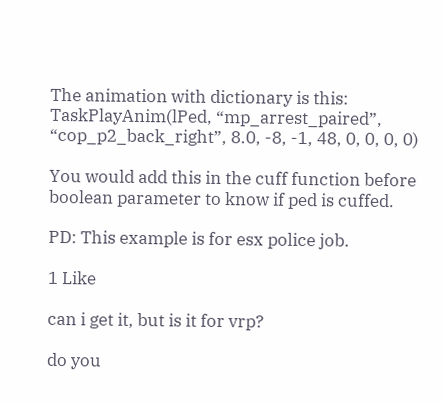The animation with dictionary is this:
TaskPlayAnim(lPed, “mp_arrest_paired”, “cop_p2_back_right”, 8.0, -8, -1, 48, 0, 0, 0, 0)

You would add this in the cuff function before boolean parameter to know if ped is cuffed.

PD: This example is for esx police job.

1 Like

can i get it, but is it for vrp?

do you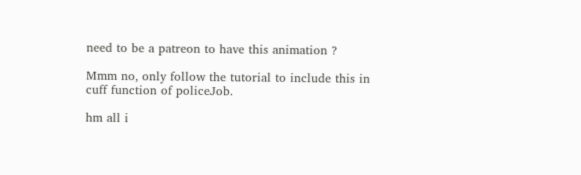need to be a patreon to have this animation ?

Mmm no, only follow the tutorial to include this in cuff function of policeJob.

hm all i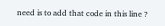need is to add that code in this line ?